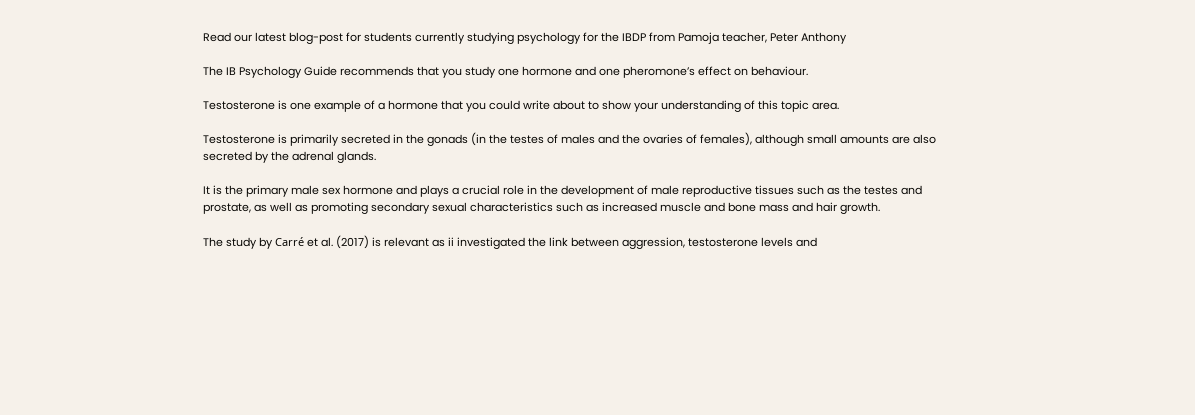Read our latest blog-post for students currently studying psychology for the IBDP from Pamoja teacher, Peter Anthony

The IB Psychology Guide recommends that you study one hormone and one pheromone’s effect on behaviour.

Testosterone is one example of a hormone that you could write about to show your understanding of this topic area.

Testosterone is primarily secreted in the gonads (in the testes of males and the ovaries of females), although small amounts are also secreted by the adrenal glands.

It is the primary male sex hormone and plays a crucial role in the development of male reproductive tissues such as the testes and prostate, as well as promoting secondary sexual characteristics such as increased muscle and bone mass and hair growth.

The study by Carré et al. (2017) is relevant as ii investigated the link between aggression, testosterone levels and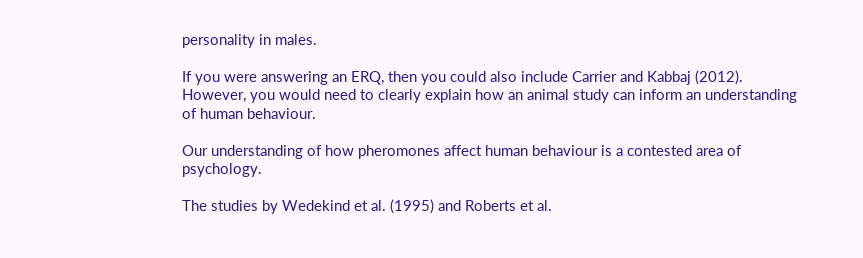personality in males.

If you were answering an ERQ, then you could also include Carrier and Kabbaj (2012). However, you would need to clearly explain how an animal study can inform an understanding of human behaviour.

Our understanding of how pheromones affect human behaviour is a contested area of psychology.

The studies by Wedekind et al. (1995) and Roberts et al.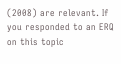(2008) are relevant. If you responded to an ERQ on this topic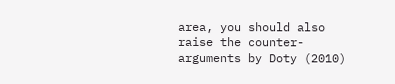area, you should also raise the counter-arguments by Doty (2010)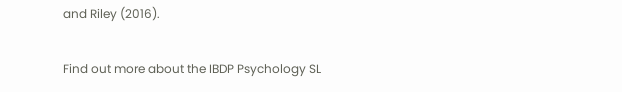and Riley (2016).

Find out more about the IBDP Psychology SL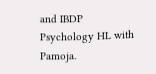and IBDP Psychology HL with Pamoja.